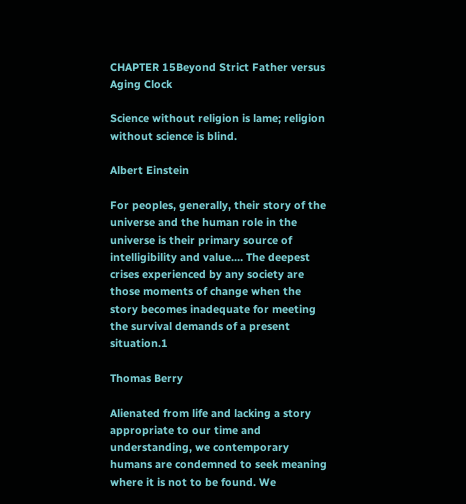CHAPTER 15Beyond Strict Father versus Aging Clock

Science without religion is lame; religion without science is blind.

Albert Einstein

For peoples, generally, their story of the universe and the human role in the universe is their primary source of intelligibility and value.… The deepest crises experienced by any society are those moments of change when the story becomes inadequate for meeting the survival demands of a present situation.1

Thomas Berry

Alienated from life and lacking a story appropriate to our time and understanding, we contemporary humans are condemned to seek meaning where it is not to be found. We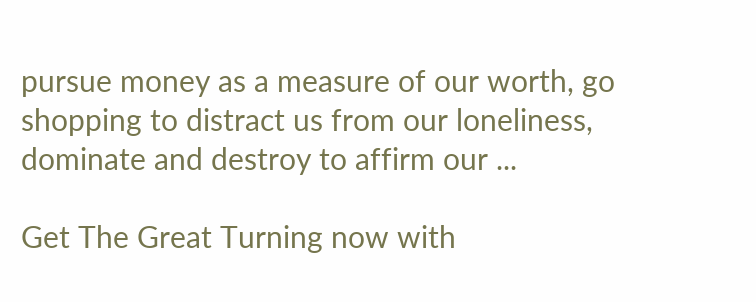pursue money as a measure of our worth, go shopping to distract us from our loneliness, dominate and destroy to affirm our ...

Get The Great Turning now with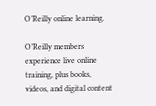O’Reilly online learning.

O’Reilly members experience live online training, plus books, videos, and digital content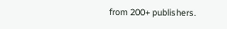from 200+ publishers.